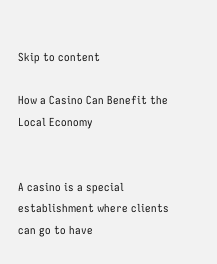Skip to content

How a Casino Can Benefit the Local Economy


A casino is a special establishment where clients can go to have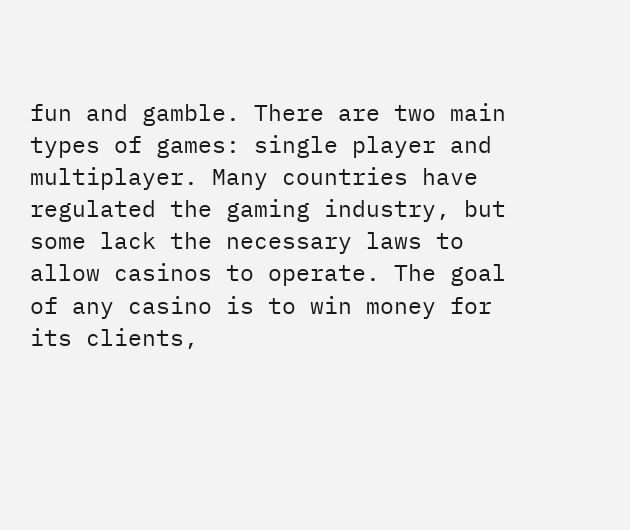fun and gamble. There are two main types of games: single player and multiplayer. Many countries have regulated the gaming industry, but some lack the necessary laws to allow casinos to operate. The goal of any casino is to win money for its clients,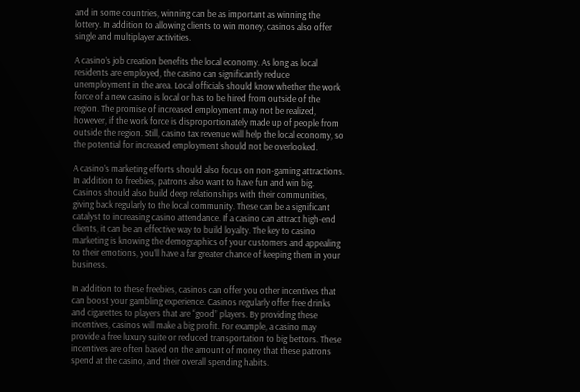and in some countries, winning can be as important as winning the lottery. In addition to allowing clients to win money, casinos also offer single and multiplayer activities.

A casino’s job creation benefits the local economy. As long as local residents are employed, the casino can significantly reduce unemployment in the area. Local officials should know whether the work force of a new casino is local or has to be hired from outside of the region. The promise of increased employment may not be realized, however, if the work force is disproportionately made up of people from outside the region. Still, casino tax revenue will help the local economy, so the potential for increased employment should not be overlooked.

A casino’s marketing efforts should also focus on non-gaming attractions. In addition to freebies, patrons also want to have fun and win big. Casinos should also build deep relationships with their communities, giving back regularly to the local community. These can be a significant catalyst to increasing casino attendance. If a casino can attract high-end clients, it can be an effective way to build loyalty. The key to casino marketing is knowing the demographics of your customers and appealing to their emotions, you’ll have a far greater chance of keeping them in your business.

In addition to these freebies, casinos can offer you other incentives that can boost your gambling experience. Casinos regularly offer free drinks and cigarettes to players that are “good” players. By providing these incentives, casinos will make a big profit. For example, a casino may provide a free luxury suite or reduced transportation to big bettors. These incentives are often based on the amount of money that these patrons spend at the casino, and their overall spending habits.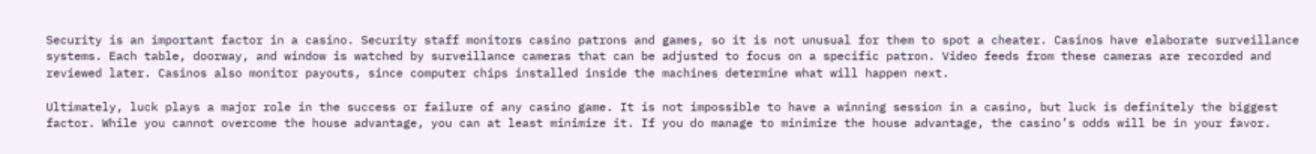Security is an important factor in a casino. Security staff monitors casino patrons and games, so it is not unusual for them to spot a cheater. Casinos have elaborate surveillance systems. Each table, doorway, and window is watched by surveillance cameras that can be adjusted to focus on a specific patron. Video feeds from these cameras are recorded and reviewed later. Casinos also monitor payouts, since computer chips installed inside the machines determine what will happen next.

Ultimately, luck plays a major role in the success or failure of any casino game. It is not impossible to have a winning session in a casino, but luck is definitely the biggest factor. While you cannot overcome the house advantage, you can at least minimize it. If you do manage to minimize the house advantage, the casino’s odds will be in your favor.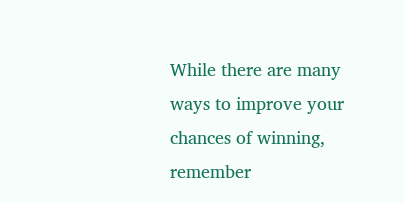While there are many ways to improve your chances of winning, remember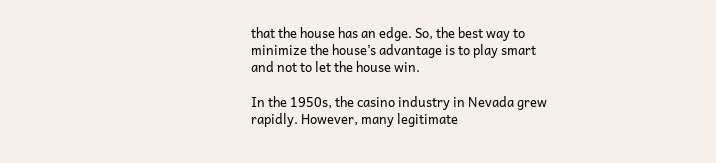that the house has an edge. So, the best way to minimize the house’s advantage is to play smart and not to let the house win.

In the 1950s, the casino industry in Nevada grew rapidly. However, many legitimate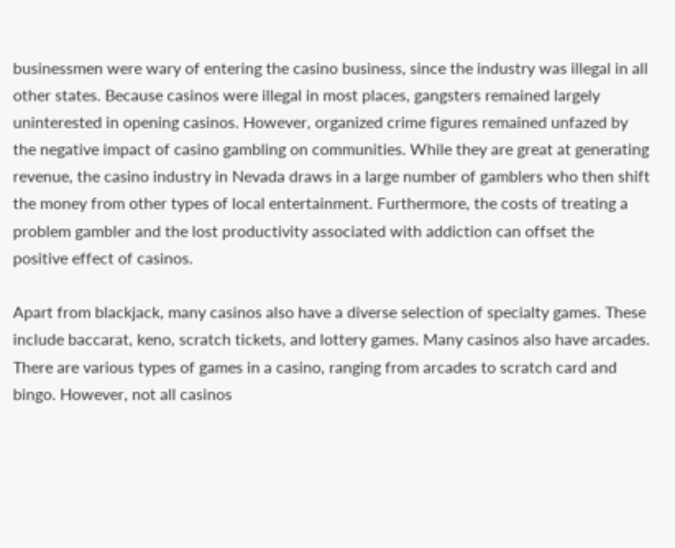businessmen were wary of entering the casino business, since the industry was illegal in all other states. Because casinos were illegal in most places, gangsters remained largely uninterested in opening casinos. However, organized crime figures remained unfazed by the negative impact of casino gambling on communities. While they are great at generating revenue, the casino industry in Nevada draws in a large number of gamblers who then shift the money from other types of local entertainment. Furthermore, the costs of treating a problem gambler and the lost productivity associated with addiction can offset the positive effect of casinos.

Apart from blackjack, many casinos also have a diverse selection of specialty games. These include baccarat, keno, scratch tickets, and lottery games. Many casinos also have arcades. There are various types of games in a casino, ranging from arcades to scratch card and bingo. However, not all casinos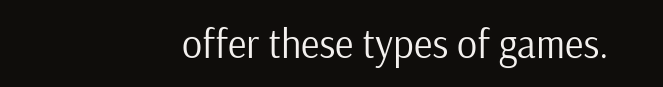offer these types of games.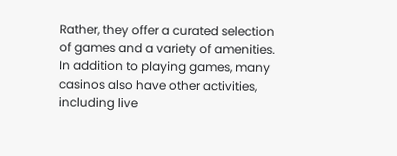Rather, they offer a curated selection of games and a variety of amenities. In addition to playing games, many casinos also have other activities, including live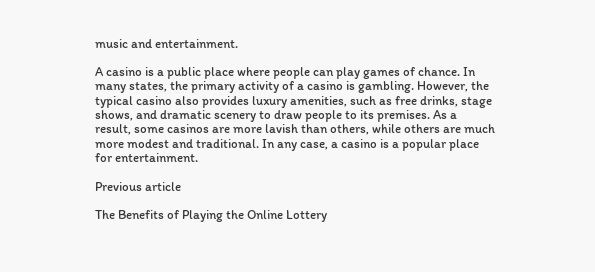music and entertainment.

A casino is a public place where people can play games of chance. In many states, the primary activity of a casino is gambling. However, the typical casino also provides luxury amenities, such as free drinks, stage shows, and dramatic scenery to draw people to its premises. As a result, some casinos are more lavish than others, while others are much more modest and traditional. In any case, a casino is a popular place for entertainment.

Previous article

The Benefits of Playing the Online Lottery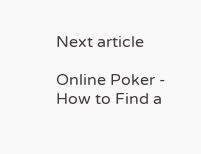Next article

Online Poker - How to Find a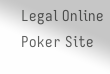Legal Online Poker Site